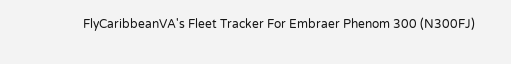FlyCaribbeanVA's Fleet Tracker For Embraer Phenom 300 (N300FJ)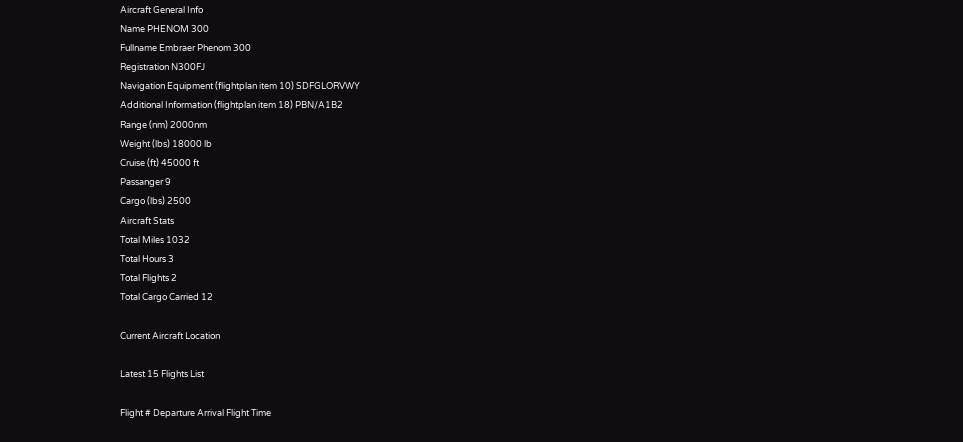Aircraft General Info
Name PHENOM 300
Fullname Embraer Phenom 300
Registration N300FJ
Navigation Equipment (flightplan item 10) SDFGLORVWY
Additional Information (flightplan item 18) PBN/A1B2
Range (nm) 2000nm
Weight (lbs) 18000 lb
Cruise (ft) 45000 ft
Passanger 9
Cargo (lbs) 2500
Aircraft Stats
Total Miles 1032
Total Hours 3
Total Flights 2
Total Cargo Carried 12

Current Aircraft Location

Latest 15 Flights List

Flight # Departure Arrival Flight Time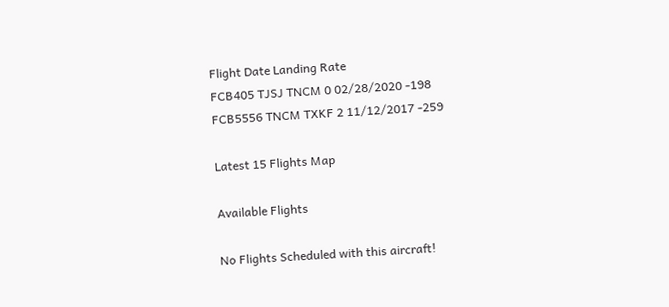Flight Date Landing Rate
FCB405 TJSJ TNCM 0 02/28/2020 -198
FCB5556 TNCM TXKF 2 11/12/2017 -259

Latest 15 Flights Map

Available Flights

No Flights Scheduled with this aircraft!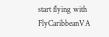start flying with FlyCaribbeanVA